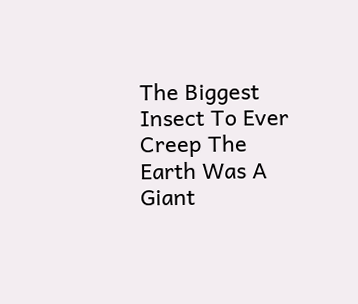The Biggest Insect To Ever Creep The Earth Was A Giant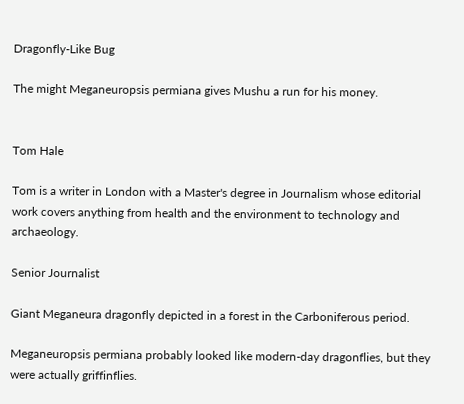Dragonfly-Like Bug

The might Meganeuropsis permiana gives Mushu a run for his money.


Tom Hale

Tom is a writer in London with a Master's degree in Journalism whose editorial work covers anything from health and the environment to technology and archaeology.

Senior Journalist

Giant Meganeura dragonfly depicted in a forest in the Carboniferous period.

Meganeuropsis permiana probably looked like modern-day dragonflies, but they were actually griffinflies.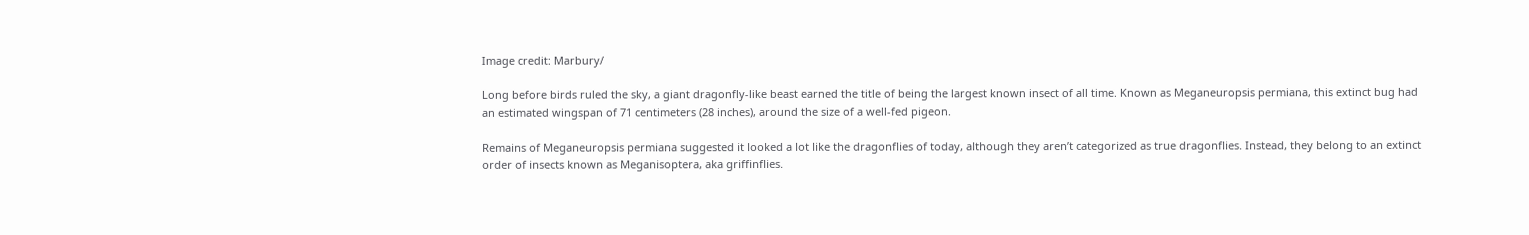Image credit: Marbury/

Long before birds ruled the sky, a giant dragonfly-like beast earned the title of being the largest known insect of all time. Known as Meganeuropsis permiana, this extinct bug had an estimated wingspan of 71 centimeters (28 inches), around the size of a well-fed pigeon.

Remains of Meganeuropsis permiana suggested it looked a lot like the dragonflies of today, although they aren’t categorized as true dragonflies. Instead, they belong to an extinct order of insects known as Meganisoptera, aka griffinflies.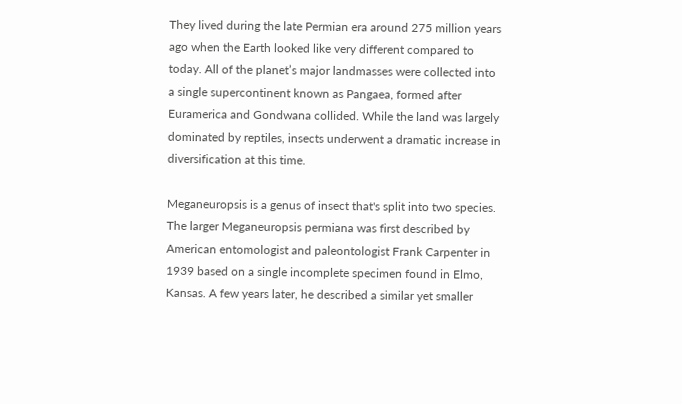They lived during the late Permian era around 275 million years ago when the Earth looked like very different compared to today. All of the planet’s major landmasses were collected into a single supercontinent known as Pangaea, formed after Euramerica and Gondwana collided. While the land was largely dominated by reptiles, insects underwent a dramatic increase in diversification at this time.

Meganeuropsis is a genus of insect that's split into two species. The larger Meganeuropsis permiana was first described by American entomologist and paleontologist Frank Carpenter in 1939 based on a single incomplete specimen found in Elmo, Kansas. A few years later, he described a similar yet smaller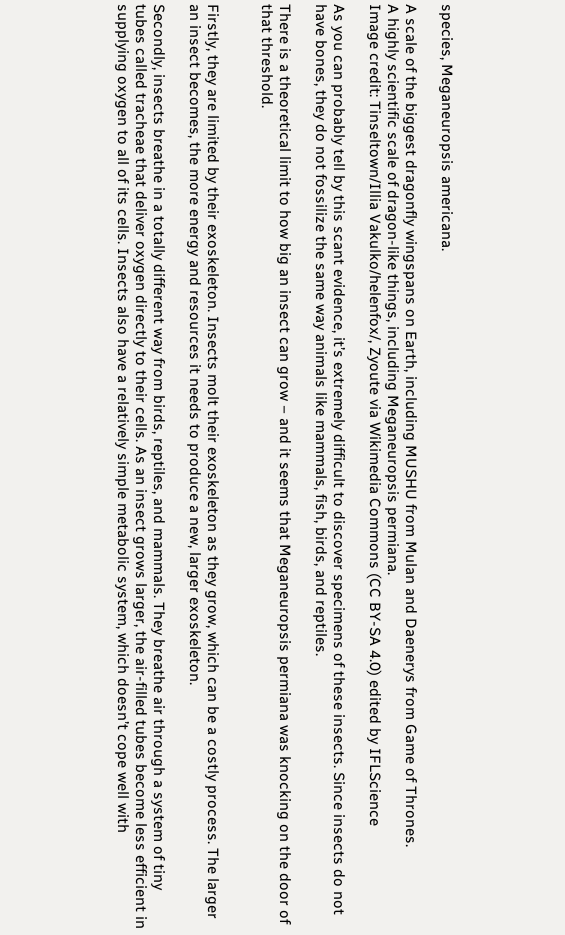species, Meganeuropsis americana.

A scale of the biggest dragonfly wingspans on Earth, including MUSHU from Mulan and Daenerys from Game of Thrones.
A highly scientific scale of dragon-like things, including Meganeuropsis permiana.
Image credit: Tinseltown/Illia Vakulko/helenfox/, Zyoute via Wikimedia Commons (CC BY-SA 4.0) edited by IFLScience

As you can probably tell by this scant evidence, it’s extremely difficult to discover specimens of these insects. Since insects do not have bones, they do not fossilize the same way animals like mammals, fish, birds, and reptiles.

There is a theoretical limit to how big an insect can grow – and it seems that Meganeuropsis permiana was knocking on the door of that threshold.


Firstly, they are limited by their exoskeleton. Insects molt their exoskeleton as they grow, which can be a costly process. The larger an insect becomes, the more energy and resources it needs to produce a new, larger exoskeleton.

Secondly, insects breathe in a totally different way from birds, reptiles, and mammals. They breathe air through a system of tiny tubes called tracheae that deliver oxygen directly to their cells. As an insect grows larger, the air-filled tubes become less efficient in supplying oxygen to all of its cells. Insects also have a relatively simple metabolic system, which doesn’t cope well with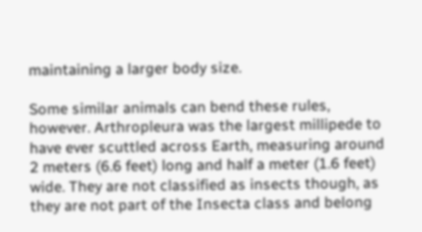maintaining a larger body size.

Some similar animals can bend these rules, however. Arthropleura was the largest millipede to have ever scuttled across Earth, measuring around 2 meters (6.6 feet) long and half a meter (1.6 feet) wide. They are not classified as insects though, as they are not part of the Insecta class and belong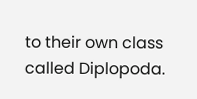to their own class called Diplopoda.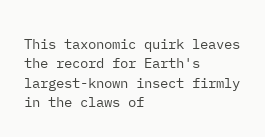This taxonomic quirk leaves the record for Earth's largest-known insect firmly in the claws of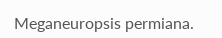Meganeuropsis permiana.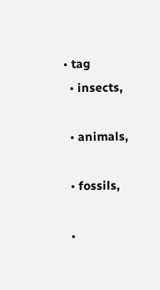• tag
  • insects,

  • animals,

  • fossils,

  •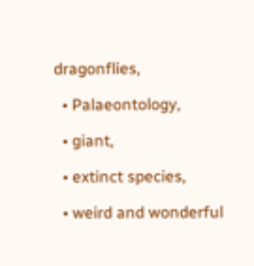dragonflies,

  • Palaeontology,

  • giant,

  • extinct species,

  • weird and wonderful